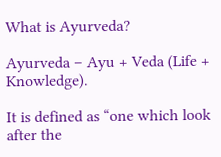What is Ayurveda?

Ayurveda – Ayu + Veda (Life + Knowledge).

It is defined as “one which look after the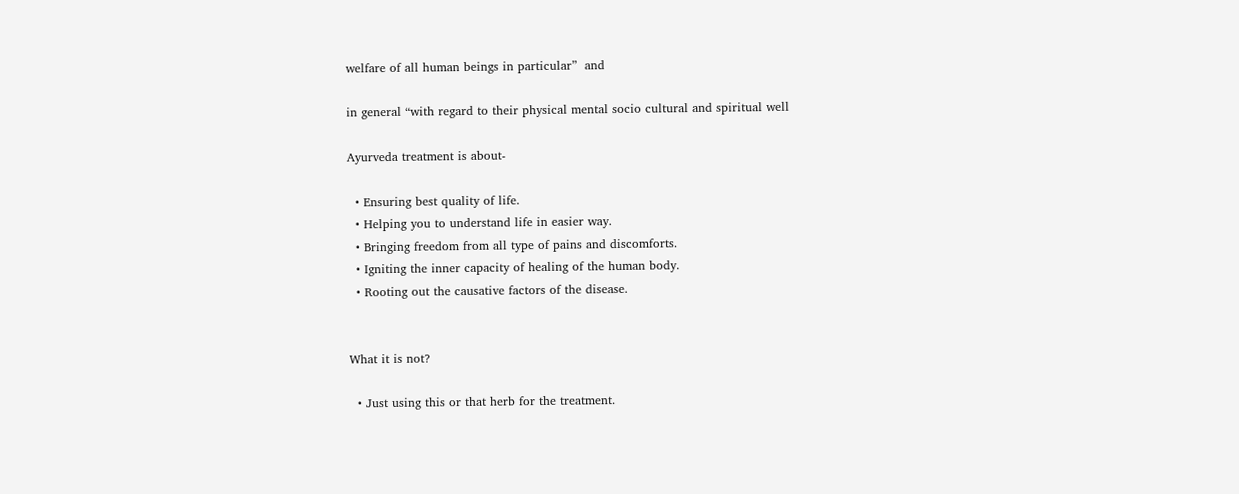welfare of all human beings in particular”  and

in general “with regard to their physical mental socio cultural and spiritual well

Ayurveda treatment is about-

  • Ensuring best quality of life.
  • Helping you to understand life in easier way.
  • Bringing freedom from all type of pains and discomforts.
  • Igniting the inner capacity of healing of the human body.
  • Rooting out the causative factors of the disease.


What it is not?

  • Just using this or that herb for the treatment.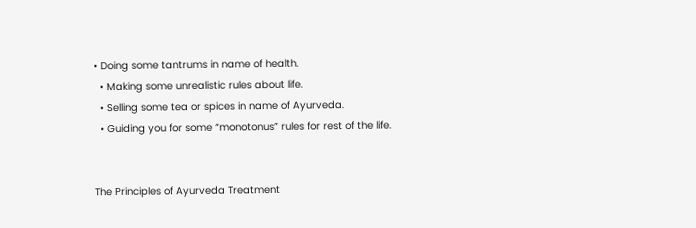• Doing some tantrums in name of health.
  • Making some unrealistic rules about life.
  • Selling some tea or spices in name of Ayurveda.
  • Guiding you for some “monotonus” rules for rest of the life.


The Principles of Ayurveda Treatment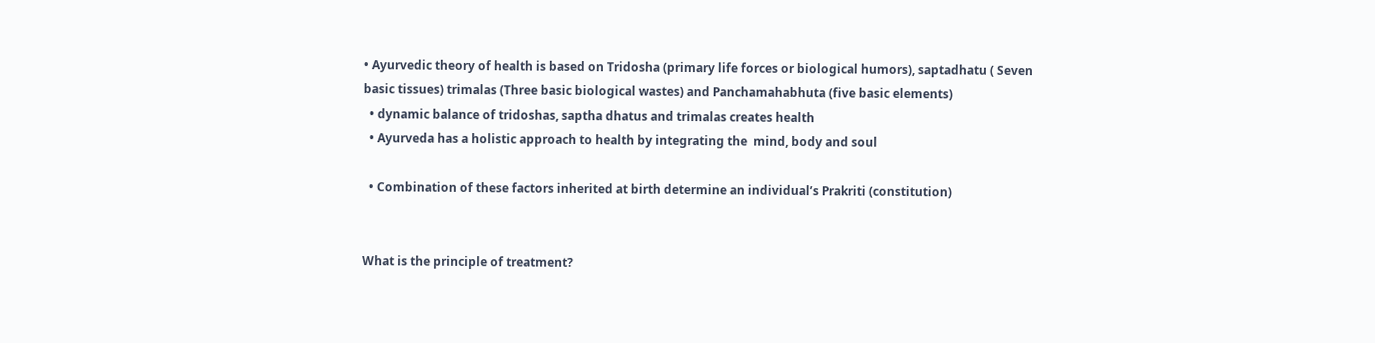• Ayurvedic theory of health is based on Tridosha (primary life forces or biological humors), saptadhatu ( Seven basic tissues) trimalas (Three basic biological wastes) and Panchamahabhuta (five basic elements)
  • dynamic balance of tridoshas, saptha dhatus and trimalas creates health
  • Ayurveda has a holistic approach to health by integrating the  mind, body and soul

  • Combination of these factors inherited at birth determine an individual’s Prakriti (constitution)


What is the principle of treatment?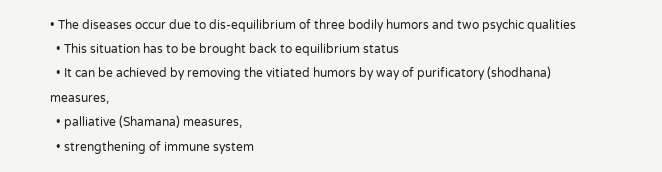• The diseases occur due to dis-equilibrium of three bodily humors and two psychic qualities
  • This situation has to be brought back to equilibrium status
  • It can be achieved by removing the vitiated humors by way of purificatory (shodhana) measures,
  • palliative (Shamana) measures,
  • strengthening of immune system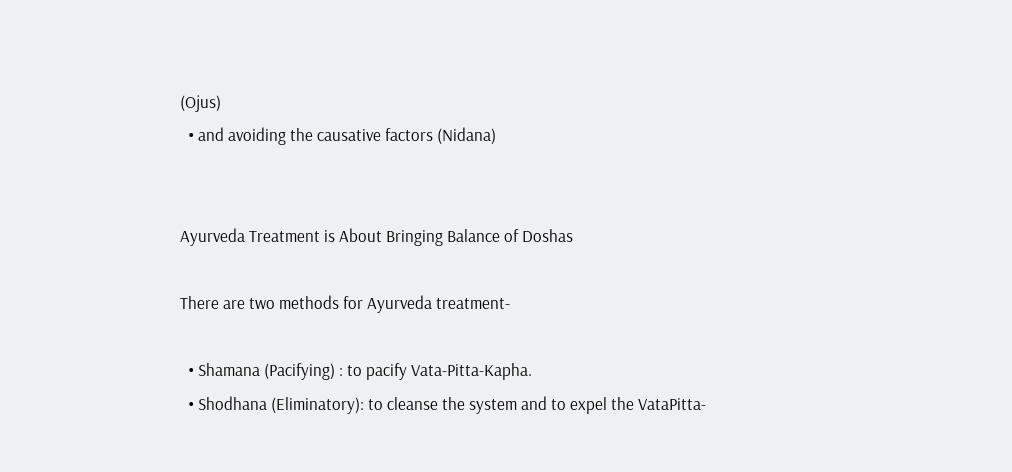(Ojus)
  • and avoiding the causative factors (Nidana)


Ayurveda Treatment is About Bringing Balance of Doshas

There are two methods for Ayurveda treatment-

  • Shamana (Pacifying) : to pacify Vata-Pitta-Kapha.
  • Shodhana (Eliminatory): to cleanse the system and to expel the VataPitta-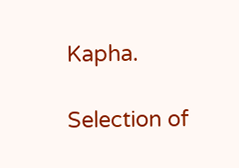Kapha.

Selection of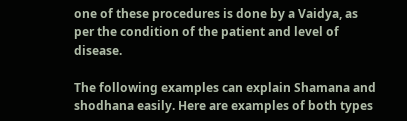one of these procedures is done by a Vaidya, as per the condition of the patient and level of disease.

The following examples can explain Shamana and shodhana easily. Here are examples of both types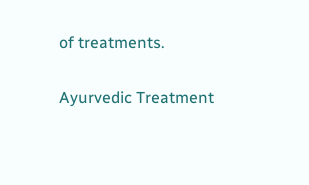of treatments.

Ayurvedic Treatment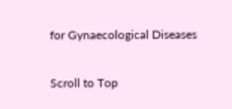for Gynaecological Diseases

Scroll to Top